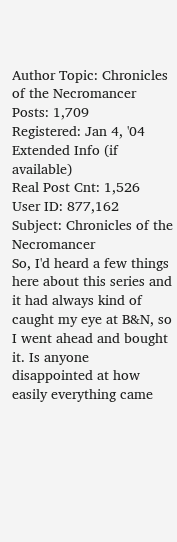Author Topic: Chronicles of the Necromancer
Posts: 1,709
Registered: Jan 4, '04
Extended Info (if available)
Real Post Cnt: 1,526
User ID: 877,162
Subject: Chronicles of the Necromancer
So, I'd heard a few things here about this series and it had always kind of caught my eye at B&N, so I went ahead and bought it. Is anyone disappointed at how easily everything came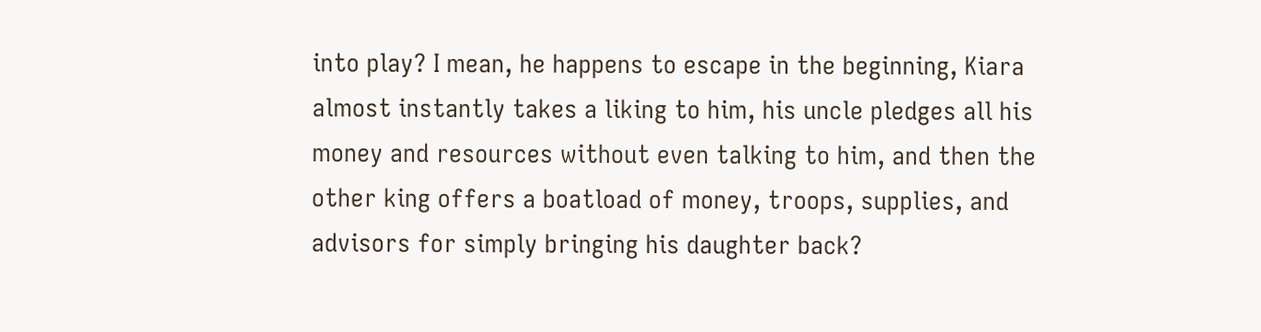into play? I mean, he happens to escape in the beginning, Kiara almost instantly takes a liking to him, his uncle pledges all his money and resources without even talking to him, and then the other king offers a boatload of money, troops, supplies, and advisors for simply bringing his daughter back?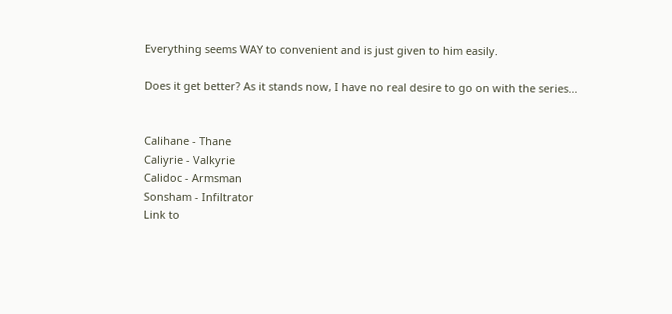Everything seems WAY to convenient and is just given to him easily.

Does it get better? As it stands now, I have no real desire to go on with the series...


Calihane - Thane
Caliyrie - Valkyrie
Calidoc - Armsman
Sonsham - Infiltrator
Link to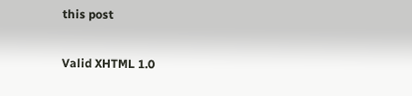this post

Valid XHTML 1.0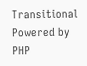Transitional Powered by PHP